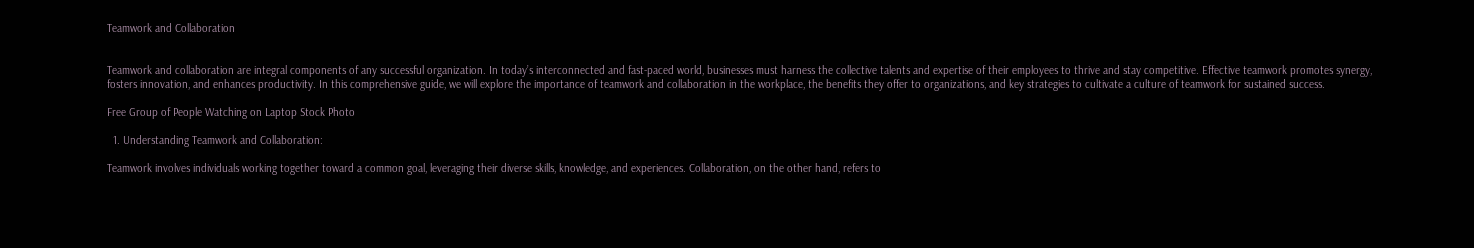Teamwork and Collaboration


Teamwork and collaboration are integral components of any successful organization. In today’s interconnected and fast-paced world, businesses must harness the collective talents and expertise of their employees to thrive and stay competitive. Effective teamwork promotes synergy, fosters innovation, and enhances productivity. In this comprehensive guide, we will explore the importance of teamwork and collaboration in the workplace, the benefits they offer to organizations, and key strategies to cultivate a culture of teamwork for sustained success.

Free Group of People Watching on Laptop Stock Photo

  1. Understanding Teamwork and Collaboration:

Teamwork involves individuals working together toward a common goal, leveraging their diverse skills, knowledge, and experiences. Collaboration, on the other hand, refers to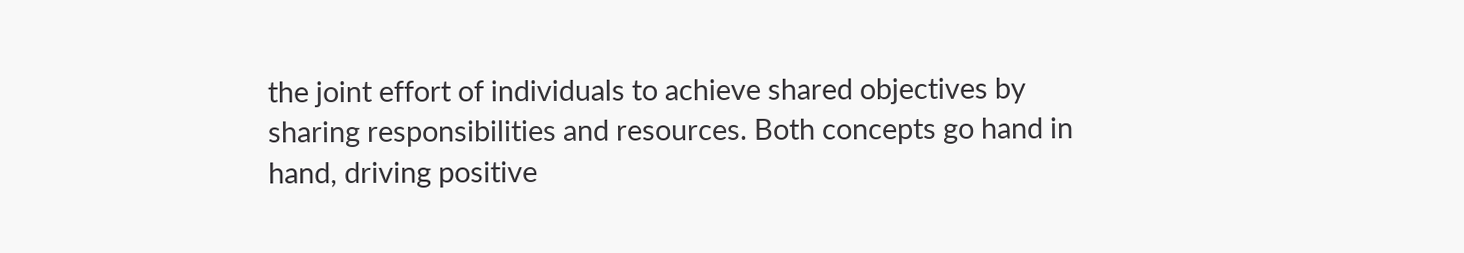the joint effort of individuals to achieve shared objectives by sharing responsibilities and resources. Both concepts go hand in hand, driving positive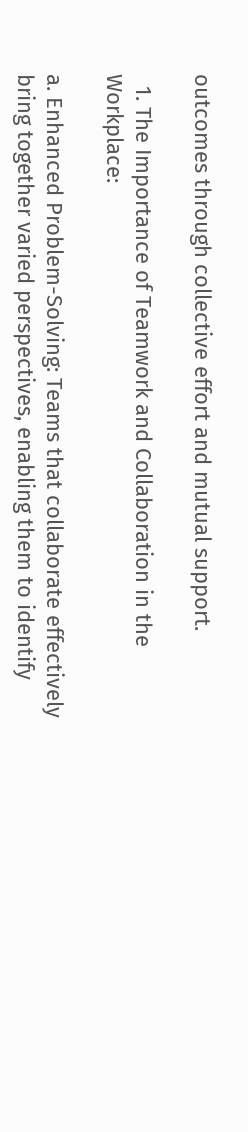outcomes through collective effort and mutual support.

  1. The Importance of Teamwork and Collaboration in the Workplace:

a. Enhanced Problem-Solving: Teams that collaborate effectively bring together varied perspectives, enabling them to identify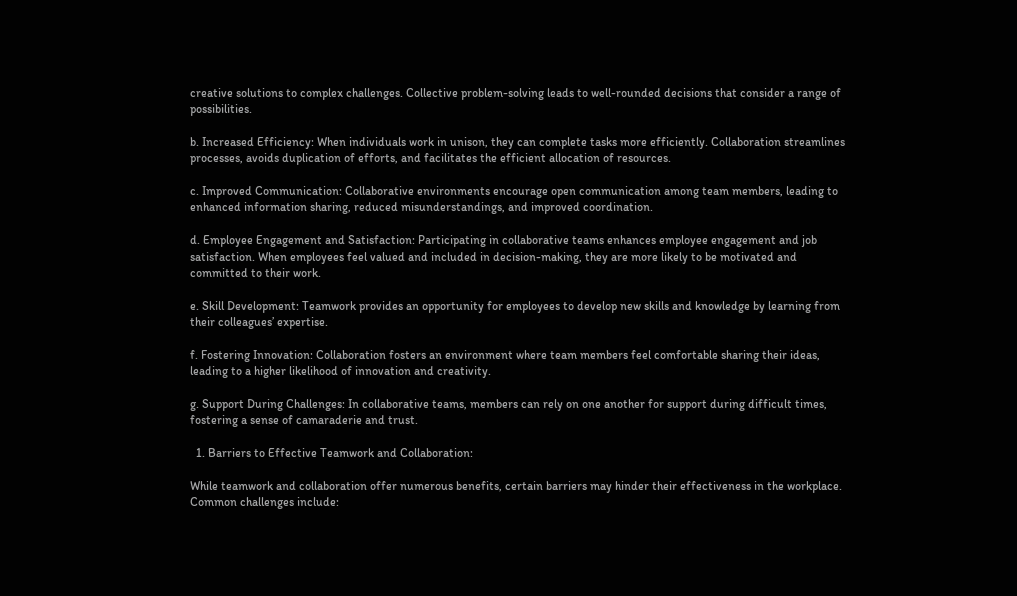creative solutions to complex challenges. Collective problem-solving leads to well-rounded decisions that consider a range of possibilities.

b. Increased Efficiency: When individuals work in unison, they can complete tasks more efficiently. Collaboration streamlines processes, avoids duplication of efforts, and facilitates the efficient allocation of resources.

c. Improved Communication: Collaborative environments encourage open communication among team members, leading to enhanced information sharing, reduced misunderstandings, and improved coordination.

d. Employee Engagement and Satisfaction: Participating in collaborative teams enhances employee engagement and job satisfaction. When employees feel valued and included in decision-making, they are more likely to be motivated and committed to their work.

e. Skill Development: Teamwork provides an opportunity for employees to develop new skills and knowledge by learning from their colleagues’ expertise.

f. Fostering Innovation: Collaboration fosters an environment where team members feel comfortable sharing their ideas, leading to a higher likelihood of innovation and creativity.

g. Support During Challenges: In collaborative teams, members can rely on one another for support during difficult times, fostering a sense of camaraderie and trust.

  1. Barriers to Effective Teamwork and Collaboration:

While teamwork and collaboration offer numerous benefits, certain barriers may hinder their effectiveness in the workplace. Common challenges include: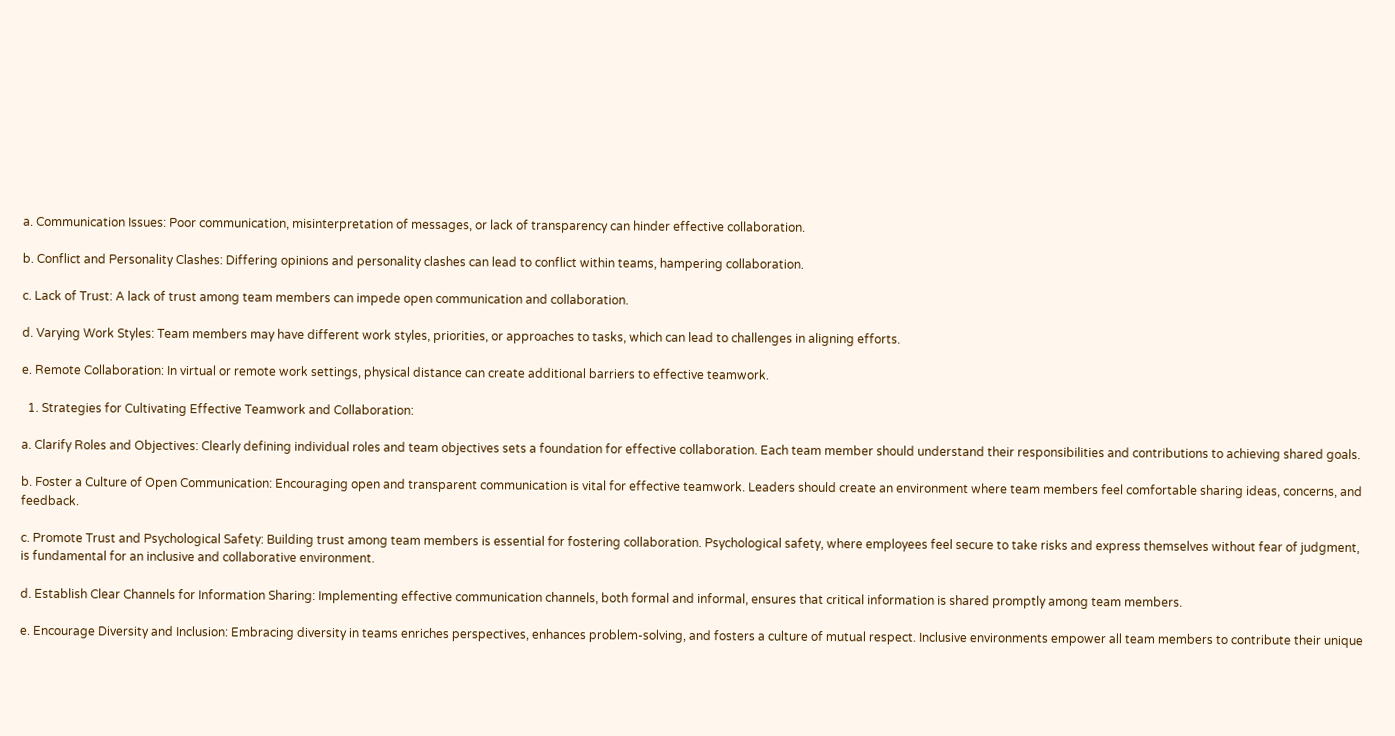a. Communication Issues: Poor communication, misinterpretation of messages, or lack of transparency can hinder effective collaboration.

b. Conflict and Personality Clashes: Differing opinions and personality clashes can lead to conflict within teams, hampering collaboration.

c. Lack of Trust: A lack of trust among team members can impede open communication and collaboration.

d. Varying Work Styles: Team members may have different work styles, priorities, or approaches to tasks, which can lead to challenges in aligning efforts.

e. Remote Collaboration: In virtual or remote work settings, physical distance can create additional barriers to effective teamwork.

  1. Strategies for Cultivating Effective Teamwork and Collaboration:

a. Clarify Roles and Objectives: Clearly defining individual roles and team objectives sets a foundation for effective collaboration. Each team member should understand their responsibilities and contributions to achieving shared goals.

b. Foster a Culture of Open Communication: Encouraging open and transparent communication is vital for effective teamwork. Leaders should create an environment where team members feel comfortable sharing ideas, concerns, and feedback.

c. Promote Trust and Psychological Safety: Building trust among team members is essential for fostering collaboration. Psychological safety, where employees feel secure to take risks and express themselves without fear of judgment, is fundamental for an inclusive and collaborative environment.

d. Establish Clear Channels for Information Sharing: Implementing effective communication channels, both formal and informal, ensures that critical information is shared promptly among team members.

e. Encourage Diversity and Inclusion: Embracing diversity in teams enriches perspectives, enhances problem-solving, and fosters a culture of mutual respect. Inclusive environments empower all team members to contribute their unique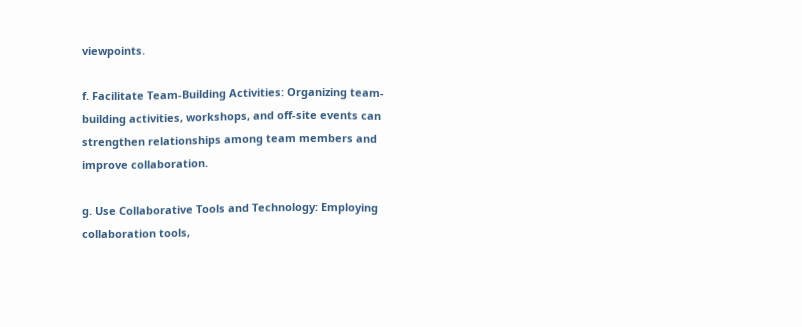viewpoints.

f. Facilitate Team-Building Activities: Organizing team-building activities, workshops, and off-site events can strengthen relationships among team members and improve collaboration.

g. Use Collaborative Tools and Technology: Employing collaboration tools,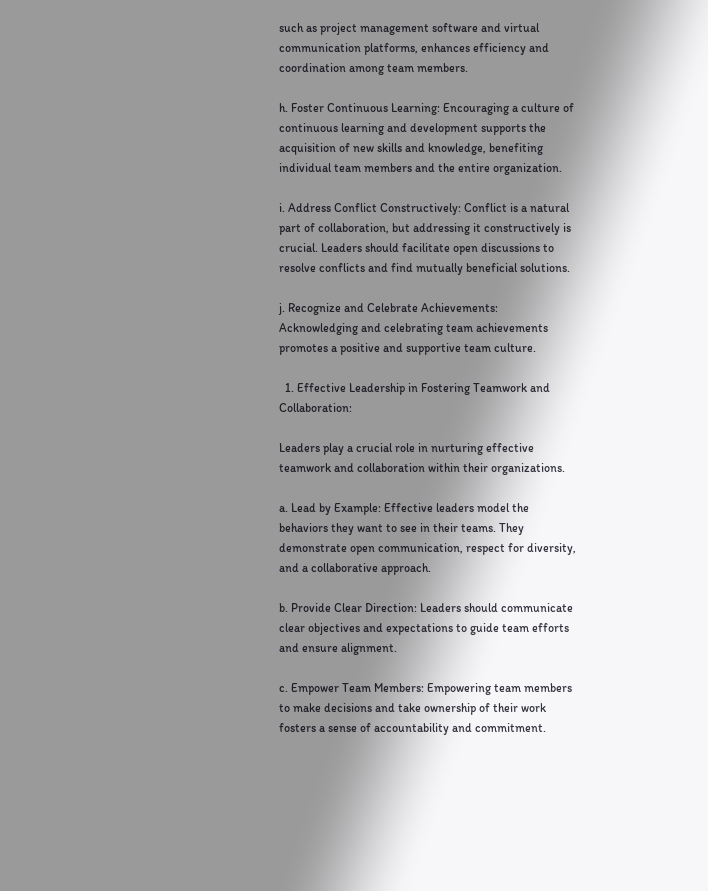such as project management software and virtual communication platforms, enhances efficiency and coordination among team members.

h. Foster Continuous Learning: Encouraging a culture of continuous learning and development supports the acquisition of new skills and knowledge, benefiting individual team members and the entire organization.

i. Address Conflict Constructively: Conflict is a natural part of collaboration, but addressing it constructively is crucial. Leaders should facilitate open discussions to resolve conflicts and find mutually beneficial solutions.

j. Recognize and Celebrate Achievements: Acknowledging and celebrating team achievements promotes a positive and supportive team culture.

  1. Effective Leadership in Fostering Teamwork and Collaboration:

Leaders play a crucial role in nurturing effective teamwork and collaboration within their organizations.

a. Lead by Example: Effective leaders model the behaviors they want to see in their teams. They demonstrate open communication, respect for diversity, and a collaborative approach.

b. Provide Clear Direction: Leaders should communicate clear objectives and expectations to guide team efforts and ensure alignment.

c. Empower Team Members: Empowering team members to make decisions and take ownership of their work fosters a sense of accountability and commitment.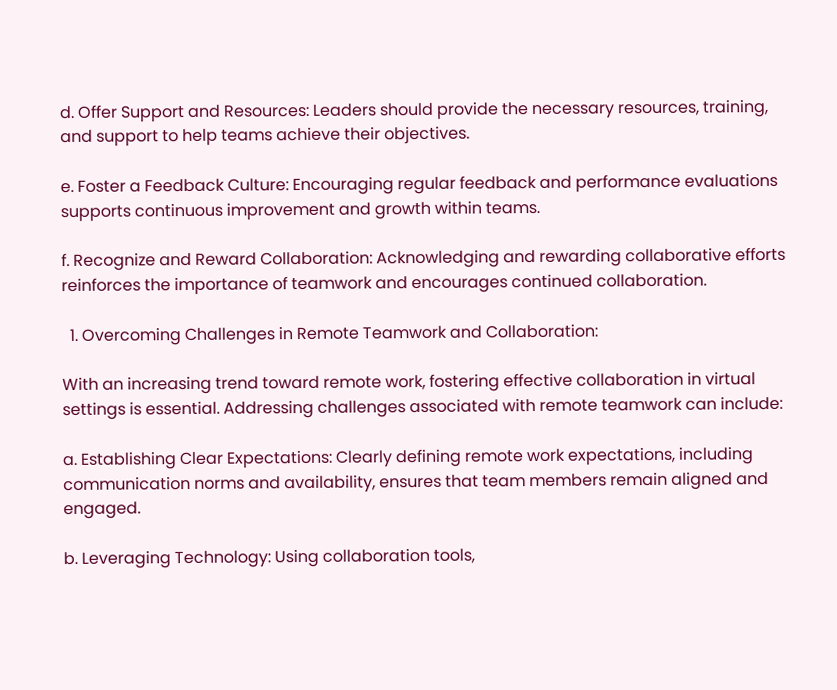d. Offer Support and Resources: Leaders should provide the necessary resources, training, and support to help teams achieve their objectives.

e. Foster a Feedback Culture: Encouraging regular feedback and performance evaluations supports continuous improvement and growth within teams.

f. Recognize and Reward Collaboration: Acknowledging and rewarding collaborative efforts reinforces the importance of teamwork and encourages continued collaboration.

  1. Overcoming Challenges in Remote Teamwork and Collaboration:

With an increasing trend toward remote work, fostering effective collaboration in virtual settings is essential. Addressing challenges associated with remote teamwork can include:

a. Establishing Clear Expectations: Clearly defining remote work expectations, including communication norms and availability, ensures that team members remain aligned and engaged.

b. Leveraging Technology: Using collaboration tools,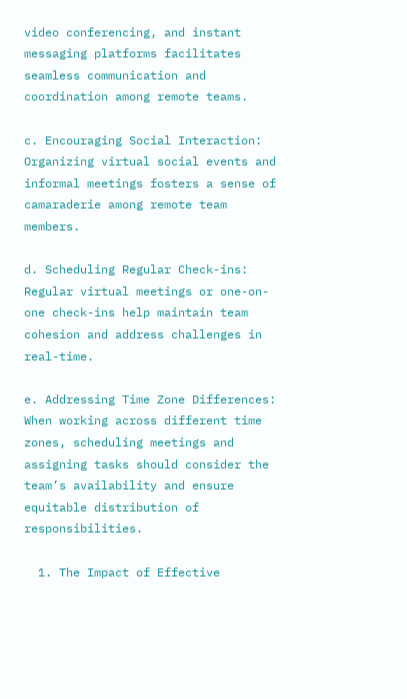video conferencing, and instant messaging platforms facilitates seamless communication and coordination among remote teams.

c. Encouraging Social Interaction: Organizing virtual social events and informal meetings fosters a sense of camaraderie among remote team members.

d. Scheduling Regular Check-ins: Regular virtual meetings or one-on-one check-ins help maintain team cohesion and address challenges in real-time.

e. Addressing Time Zone Differences: When working across different time zones, scheduling meetings and assigning tasks should consider the team’s availability and ensure equitable distribution of responsibilities.

  1. The Impact of Effective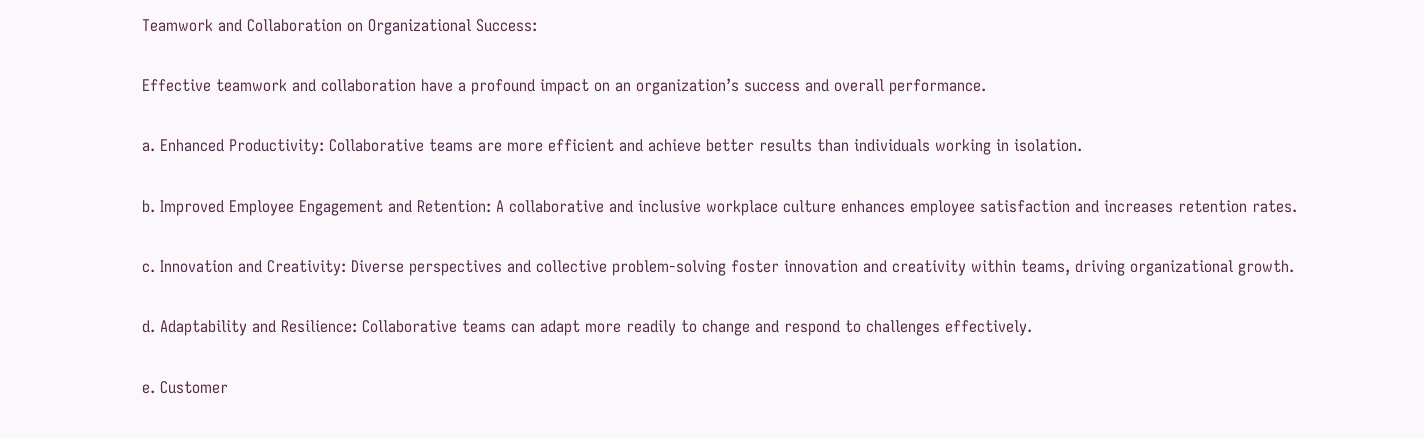Teamwork and Collaboration on Organizational Success:

Effective teamwork and collaboration have a profound impact on an organization’s success and overall performance.

a. Enhanced Productivity: Collaborative teams are more efficient and achieve better results than individuals working in isolation.

b. Improved Employee Engagement and Retention: A collaborative and inclusive workplace culture enhances employee satisfaction and increases retention rates.

c. Innovation and Creativity: Diverse perspectives and collective problem-solving foster innovation and creativity within teams, driving organizational growth.

d. Adaptability and Resilience: Collaborative teams can adapt more readily to change and respond to challenges effectively.

e. Customer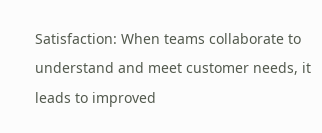Satisfaction: When teams collaborate to understand and meet customer needs, it leads to improved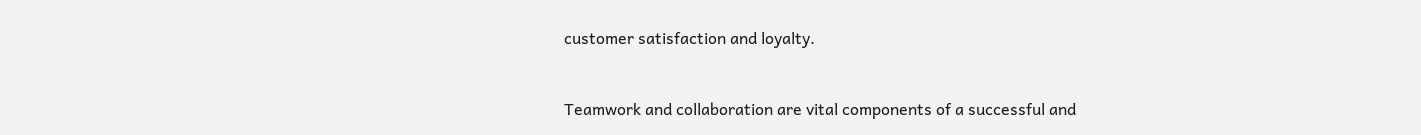customer satisfaction and loyalty.


Teamwork and collaboration are vital components of a successful and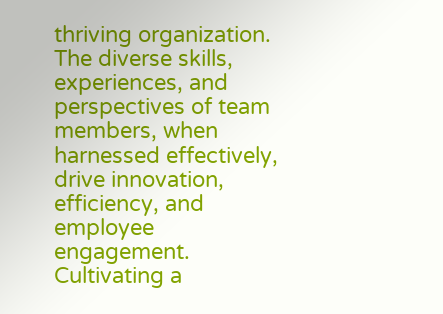thriving organization. The diverse skills, experiences, and perspectives of team members, when harnessed effectively, drive innovation, efficiency, and employee engagement. Cultivating a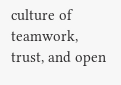culture of teamwork, trust, and open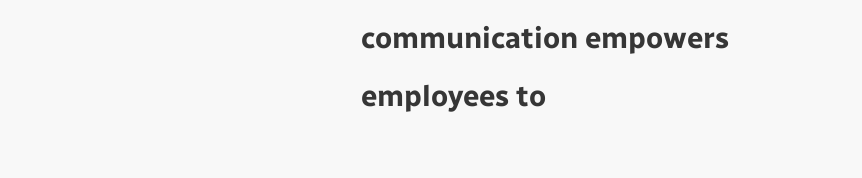communication empowers employees to